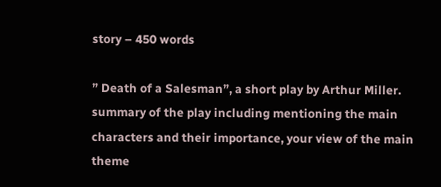story – 450 words

” Death of a Salesman”, a short play by Arthur Miller. summary of the play including mentioning the main characters and their importance, your view of the main theme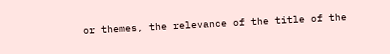or themes, the relevance of the title of the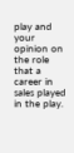play and your opinion on the role that a career in sales played in the play.